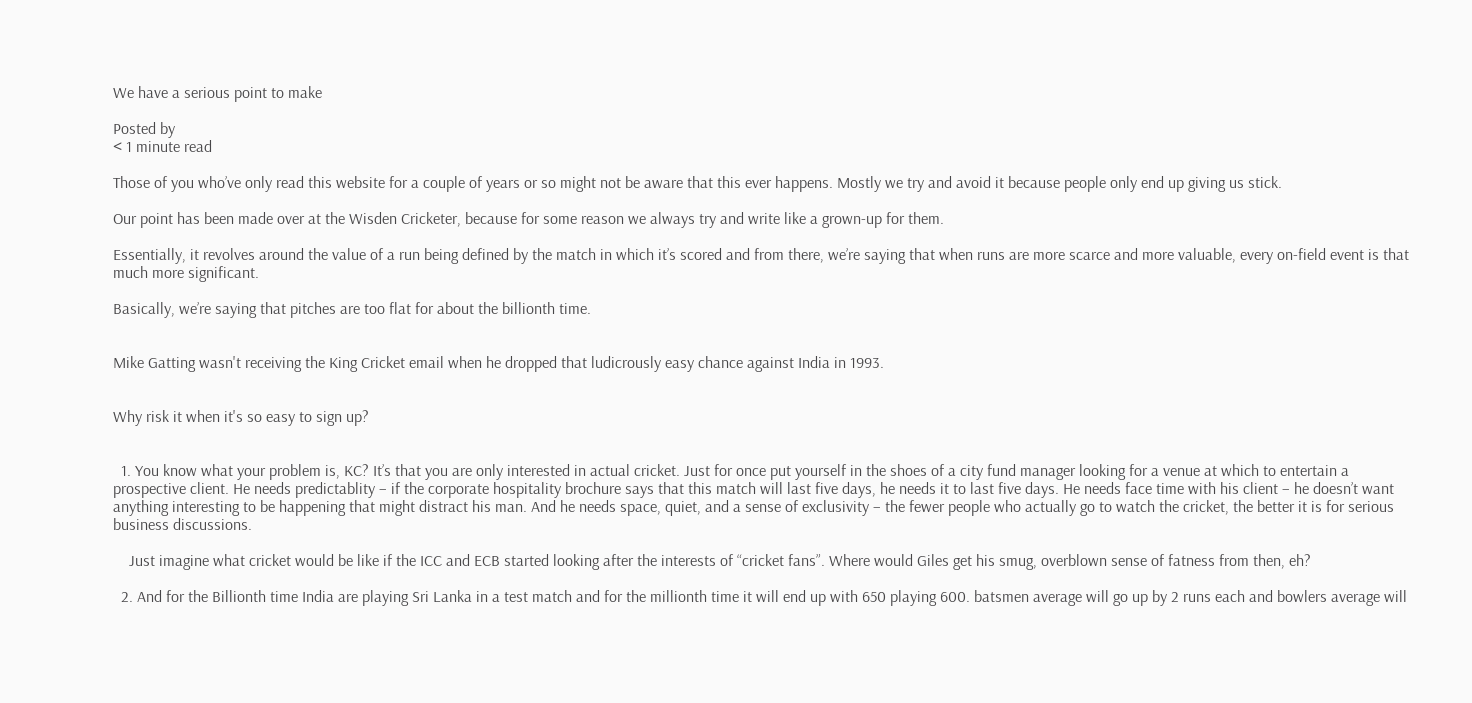We have a serious point to make

Posted by
< 1 minute read

Those of you who’ve only read this website for a couple of years or so might not be aware that this ever happens. Mostly we try and avoid it because people only end up giving us stick.

Our point has been made over at the Wisden Cricketer, because for some reason we always try and write like a grown-up for them.

Essentially, it revolves around the value of a run being defined by the match in which it’s scored and from there, we’re saying that when runs are more scarce and more valuable, every on-field event is that much more significant.

Basically, we’re saying that pitches are too flat for about the billionth time.


Mike Gatting wasn't receiving the King Cricket email when he dropped that ludicrously easy chance against India in 1993.


Why risk it when it's so easy to sign up?


  1. You know what your problem is, KC? It’s that you are only interested in actual cricket. Just for once put yourself in the shoes of a city fund manager looking for a venue at which to entertain a prospective client. He needs predictablity – if the corporate hospitality brochure says that this match will last five days, he needs it to last five days. He needs face time with his client – he doesn’t want anything interesting to be happening that might distract his man. And he needs space, quiet, and a sense of exclusivity – the fewer people who actually go to watch the cricket, the better it is for serious business discussions.

    Just imagine what cricket would be like if the ICC and ECB started looking after the interests of “cricket fans”. Where would Giles get his smug, overblown sense of fatness from then, eh?

  2. And for the Billionth time India are playing Sri Lanka in a test match and for the millionth time it will end up with 650 playing 600. batsmen average will go up by 2 runs each and bowlers average will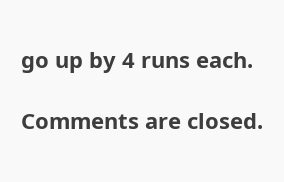go up by 4 runs each.

Comments are closed.